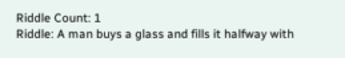Riddle Count: 1
Riddle: A man buys a glass and fills it halfway with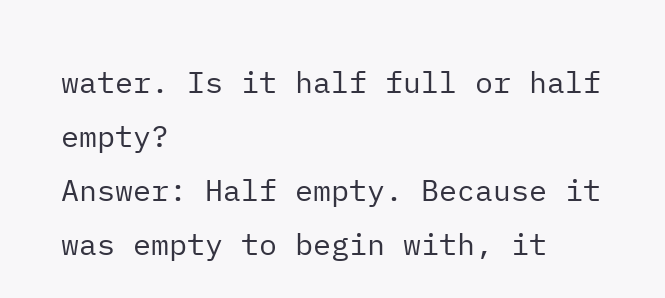water. Is it half full or half empty?
Answer: Half empty. Because it was empty to begin with, it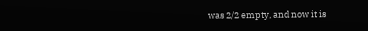was 2/2 empty, and now it is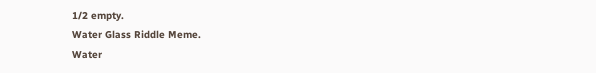1/2 empty.
Water Glass Riddle Meme.
Water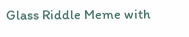Glass Riddle Meme with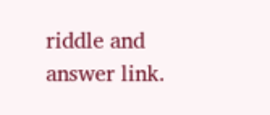riddle and answer link.